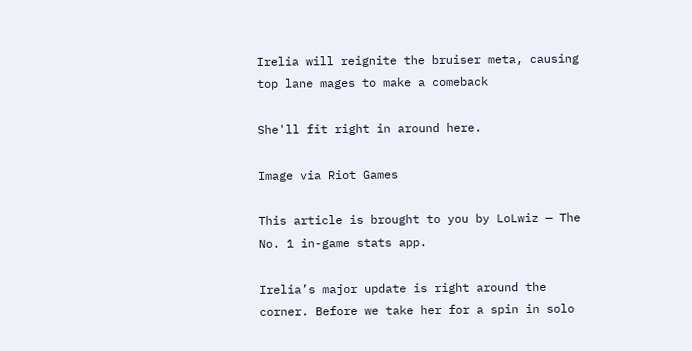Irelia will reignite the bruiser meta, causing top lane mages to make a comeback

She'll fit right in around here.

Image via Riot Games

This article is brought to you by LoLwiz — The No. 1 in-game stats app.

Irelia’s major update is right around the corner. Before we take her for a spin in solo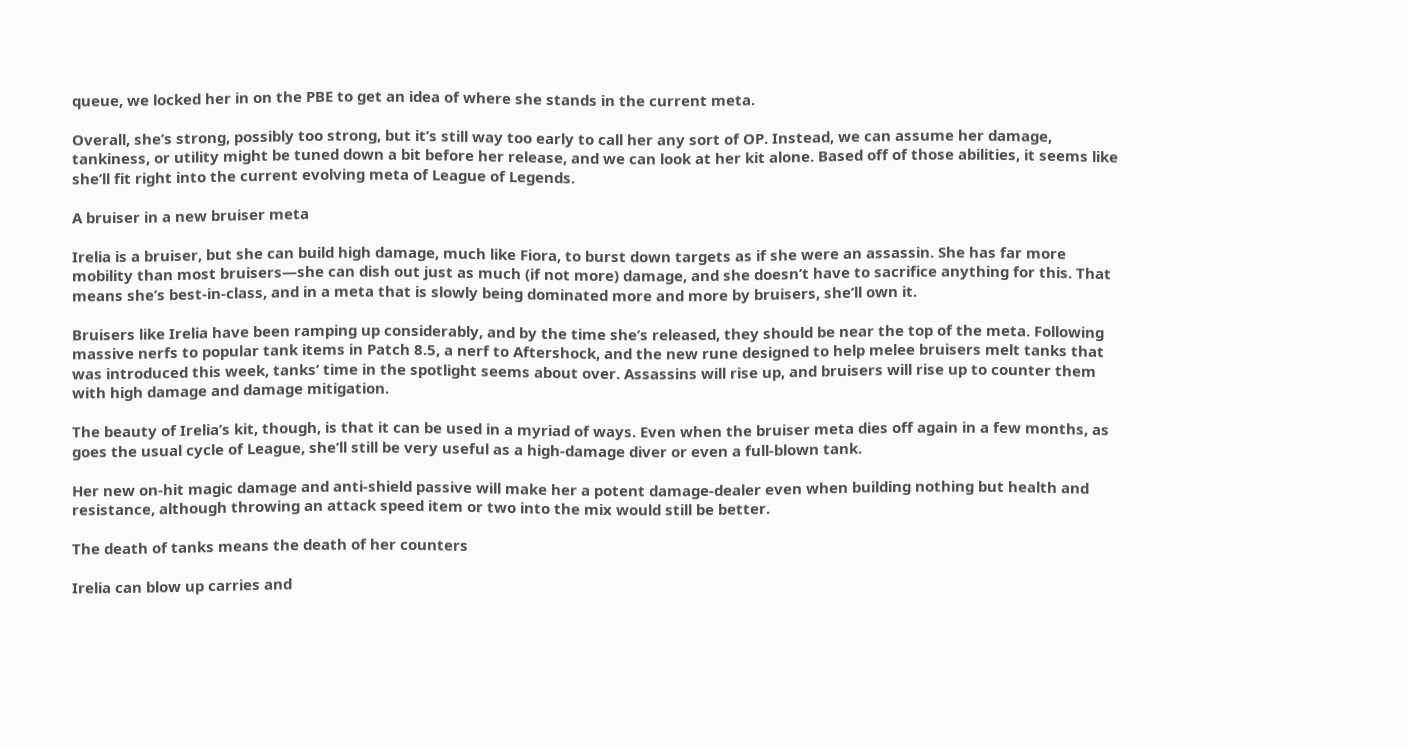queue, we locked her in on the PBE to get an idea of where she stands in the current meta.

Overall, she’s strong, possibly too strong, but it’s still way too early to call her any sort of OP. Instead, we can assume her damage, tankiness, or utility might be tuned down a bit before her release, and we can look at her kit alone. Based off of those abilities, it seems like she’ll fit right into the current evolving meta of League of Legends.

A bruiser in a new bruiser meta

Irelia is a bruiser, but she can build high damage, much like Fiora, to burst down targets as if she were an assassin. She has far more mobility than most bruisers—she can dish out just as much (if not more) damage, and she doesn’t have to sacrifice anything for this. That means she’s best-in-class, and in a meta that is slowly being dominated more and more by bruisers, she’ll own it.

Bruisers like Irelia have been ramping up considerably, and by the time she’s released, they should be near the top of the meta. Following massive nerfs to popular tank items in Patch 8.5, a nerf to Aftershock, and the new rune designed to help melee bruisers melt tanks that was introduced this week, tanks’ time in the spotlight seems about over. Assassins will rise up, and bruisers will rise up to counter them with high damage and damage mitigation.

The beauty of Irelia’s kit, though, is that it can be used in a myriad of ways. Even when the bruiser meta dies off again in a few months, as goes the usual cycle of League, she’ll still be very useful as a high-damage diver or even a full-blown tank.

Her new on-hit magic damage and anti-shield passive will make her a potent damage-dealer even when building nothing but health and resistance, although throwing an attack speed item or two into the mix would still be better.

The death of tanks means the death of her counters

Irelia can blow up carries and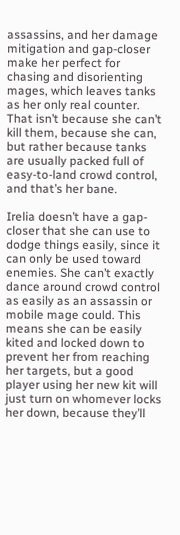assassins, and her damage mitigation and gap-closer make her perfect for chasing and disorienting mages, which leaves tanks as her only real counter. That isn’t because she can’t kill them, because she can, but rather because tanks are usually packed full of easy-to-land crowd control, and that’s her bane.

Irelia doesn’t have a gap-closer that she can use to dodge things easily, since it can only be used toward enemies. She can’t exactly dance around crowd control as easily as an assassin or mobile mage could. This means she can be easily kited and locked down to prevent her from reaching her targets, but a good player using her new kit will just turn on whomever locks her down, because they’ll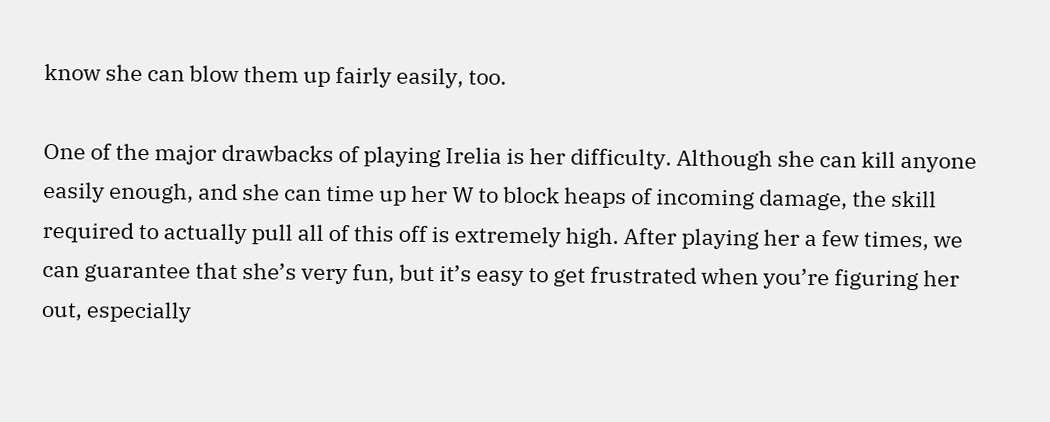know she can blow them up fairly easily, too.

One of the major drawbacks of playing Irelia is her difficulty. Although she can kill anyone easily enough, and she can time up her W to block heaps of incoming damage, the skill required to actually pull all of this off is extremely high. After playing her a few times, we can guarantee that she’s very fun, but it’s easy to get frustrated when you’re figuring her out, especially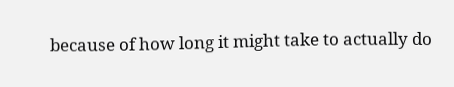because of how long it might take to actually do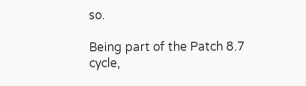so.

Being part of the Patch 8.7 cycle,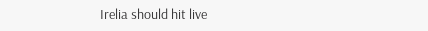Irelia should hit live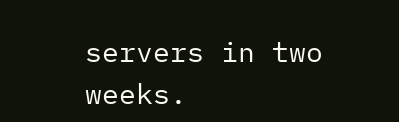servers in two weeks.